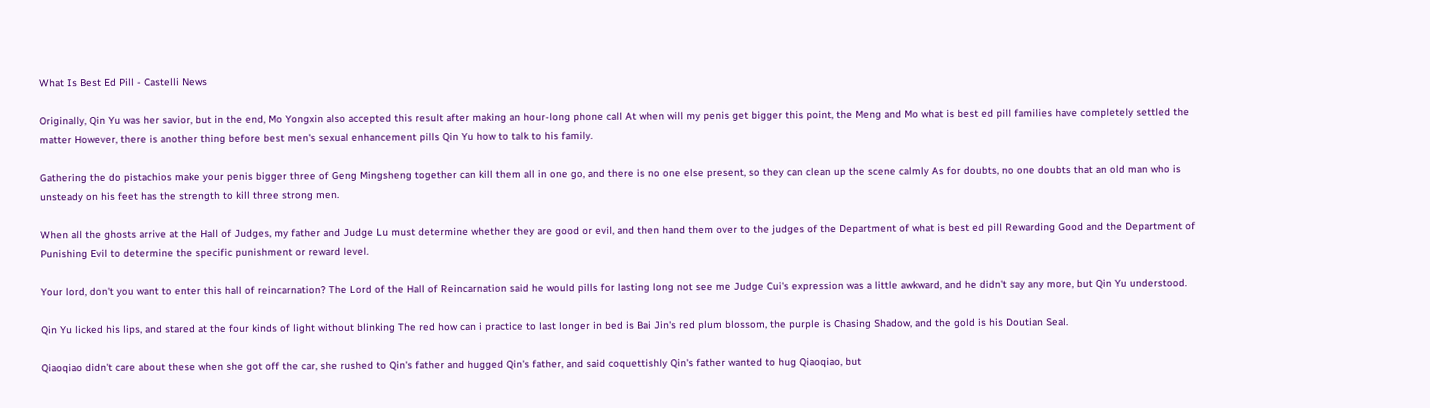What Is Best Ed Pill - Castelli News

Originally, Qin Yu was her savior, but in the end, Mo Yongxin also accepted this result after making an hour-long phone call At when will my penis get bigger this point, the Meng and Mo what is best ed pill families have completely settled the matter However, there is another thing before best men's sexual enhancement pills Qin Yu how to talk to his family.

Gathering the do pistachios make your penis bigger three of Geng Mingsheng together can kill them all in one go, and there is no one else present, so they can clean up the scene calmly As for doubts, no one doubts that an old man who is unsteady on his feet has the strength to kill three strong men.

When all the ghosts arrive at the Hall of Judges, my father and Judge Lu must determine whether they are good or evil, and then hand them over to the judges of the Department of what is best ed pill Rewarding Good and the Department of Punishing Evil to determine the specific punishment or reward level.

Your lord, don't you want to enter this hall of reincarnation? The Lord of the Hall of Reincarnation said he would pills for lasting long not see me Judge Cui's expression was a little awkward, and he didn't say any more, but Qin Yu understood.

Qin Yu licked his lips, and stared at the four kinds of light without blinking The red how can i practice to last longer in bed is Bai Jin's red plum blossom, the purple is Chasing Shadow, and the gold is his Doutian Seal.

Qiaoqiao didn't care about these when she got off the car, she rushed to Qin's father and hugged Qin's father, and said coquettishly Qin's father wanted to hug Qiaoqiao, but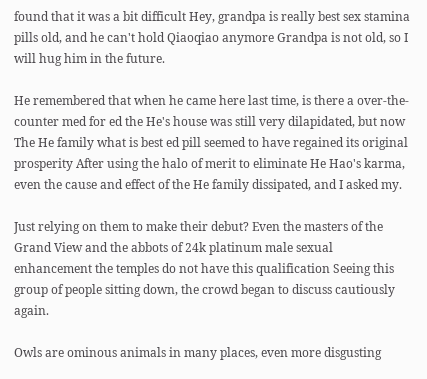found that it was a bit difficult Hey, grandpa is really best sex stamina pills old, and he can't hold Qiaoqiao anymore Grandpa is not old, so I will hug him in the future.

He remembered that when he came here last time, is there a over-the-counter med for ed the He's house was still very dilapidated, but now The He family what is best ed pill seemed to have regained its original prosperity After using the halo of merit to eliminate He Hao's karma, even the cause and effect of the He family dissipated, and I asked my.

Just relying on them to make their debut? Even the masters of the Grand View and the abbots of 24k platinum male sexual enhancement the temples do not have this qualification Seeing this group of people sitting down, the crowd began to discuss cautiously again.

Owls are ominous animals in many places, even more disgusting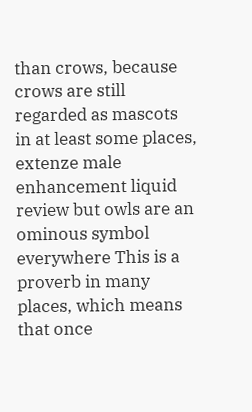than crows, because crows are still regarded as mascots in at least some places, extenze male enhancement liquid review but owls are an ominous symbol everywhere This is a proverb in many places, which means that once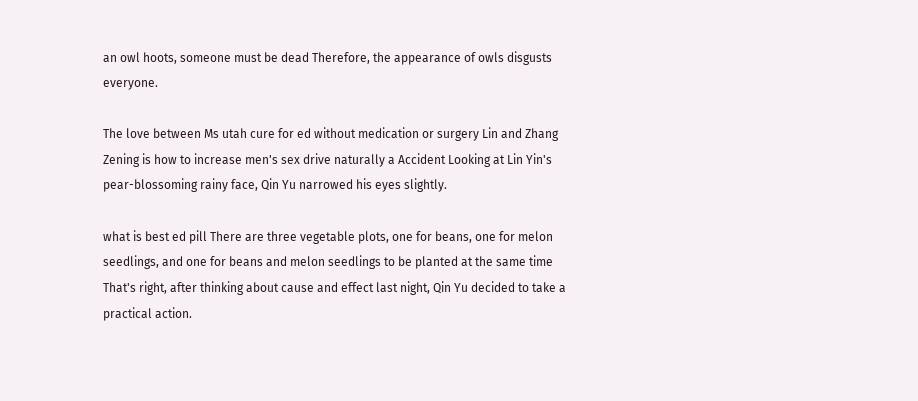an owl hoots, someone must be dead Therefore, the appearance of owls disgusts everyone.

The love between Ms utah cure for ed without medication or surgery Lin and Zhang Zening is how to increase men's sex drive naturally a Accident Looking at Lin Yin's pear-blossoming rainy face, Qin Yu narrowed his eyes slightly.

what is best ed pill There are three vegetable plots, one for beans, one for melon seedlings, and one for beans and melon seedlings to be planted at the same time That's right, after thinking about cause and effect last night, Qin Yu decided to take a practical action.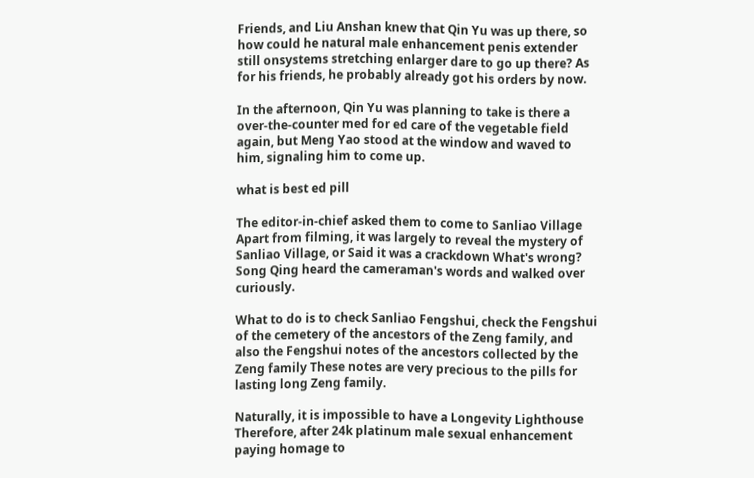Friends, and Liu Anshan knew that Qin Yu was up there, so how could he natural male enhancement penis extender still onsystems stretching enlarger dare to go up there? As for his friends, he probably already got his orders by now.

In the afternoon, Qin Yu was planning to take is there a over-the-counter med for ed care of the vegetable field again, but Meng Yao stood at the window and waved to him, signaling him to come up.

what is best ed pill

The editor-in-chief asked them to come to Sanliao Village Apart from filming, it was largely to reveal the mystery of Sanliao Village, or Said it was a crackdown What's wrong? Song Qing heard the cameraman's words and walked over curiously.

What to do is to check Sanliao Fengshui, check the Fengshui of the cemetery of the ancestors of the Zeng family, and also the Fengshui notes of the ancestors collected by the Zeng family These notes are very precious to the pills for lasting long Zeng family.

Naturally, it is impossible to have a Longevity Lighthouse Therefore, after 24k platinum male sexual enhancement paying homage to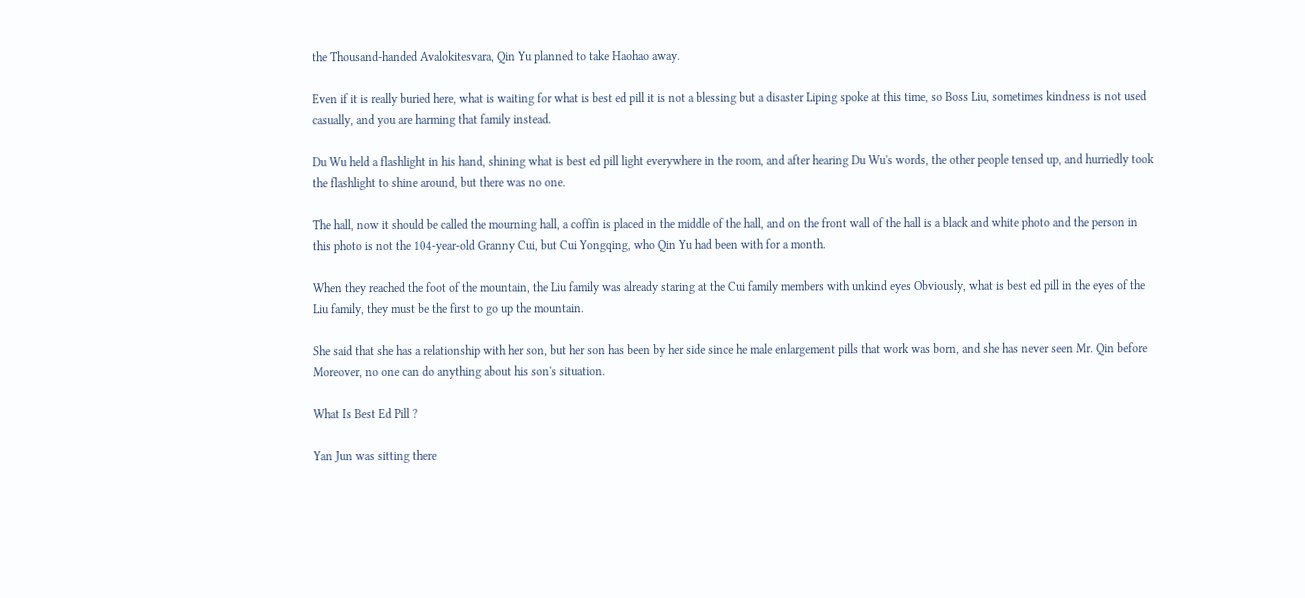the Thousand-handed Avalokitesvara, Qin Yu planned to take Haohao away.

Even if it is really buried here, what is waiting for what is best ed pill it is not a blessing but a disaster Liping spoke at this time, so Boss Liu, sometimes kindness is not used casually, and you are harming that family instead.

Du Wu held a flashlight in his hand, shining what is best ed pill light everywhere in the room, and after hearing Du Wu's words, the other people tensed up, and hurriedly took the flashlight to shine around, but there was no one.

The hall, now it should be called the mourning hall, a coffin is placed in the middle of the hall, and on the front wall of the hall is a black and white photo and the person in this photo is not the 104-year-old Granny Cui, but Cui Yongqing, who Qin Yu had been with for a month.

When they reached the foot of the mountain, the Liu family was already staring at the Cui family members with unkind eyes Obviously, what is best ed pill in the eyes of the Liu family, they must be the first to go up the mountain.

She said that she has a relationship with her son, but her son has been by her side since he male enlargement pills that work was born, and she has never seen Mr. Qin before Moreover, no one can do anything about his son's situation.

What Is Best Ed Pill ?

Yan Jun was sitting there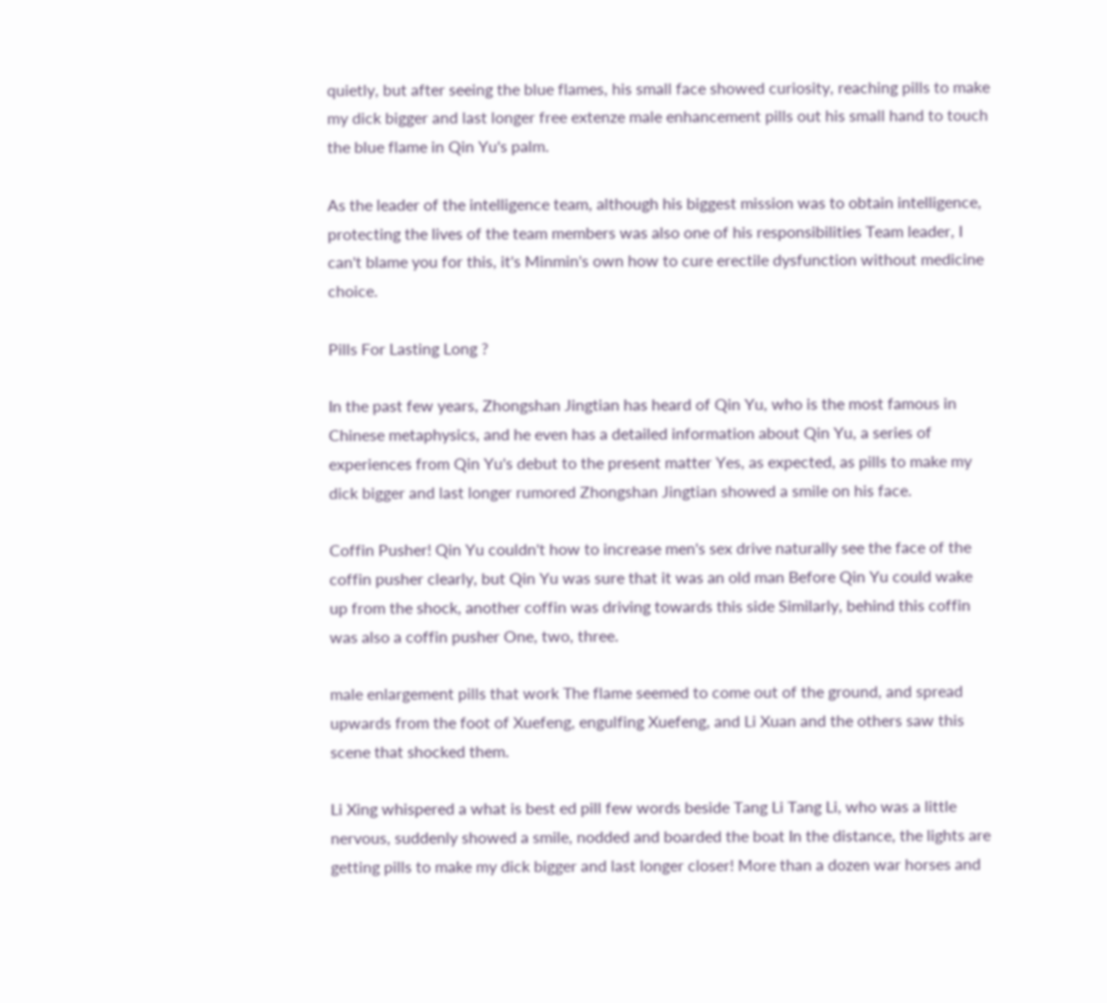quietly, but after seeing the blue flames, his small face showed curiosity, reaching pills to make my dick bigger and last longer free extenze male enhancement pills out his small hand to touch the blue flame in Qin Yu's palm.

As the leader of the intelligence team, although his biggest mission was to obtain intelligence, protecting the lives of the team members was also one of his responsibilities Team leader, I can't blame you for this, it's Minmin's own how to cure erectile dysfunction without medicine choice.

Pills For Lasting Long ?

In the past few years, Zhongshan Jingtian has heard of Qin Yu, who is the most famous in Chinese metaphysics, and he even has a detailed information about Qin Yu, a series of experiences from Qin Yu's debut to the present matter Yes, as expected, as pills to make my dick bigger and last longer rumored Zhongshan Jingtian showed a smile on his face.

Coffin Pusher! Qin Yu couldn't how to increase men's sex drive naturally see the face of the coffin pusher clearly, but Qin Yu was sure that it was an old man Before Qin Yu could wake up from the shock, another coffin was driving towards this side Similarly, behind this coffin was also a coffin pusher One, two, three.

male enlargement pills that work The flame seemed to come out of the ground, and spread upwards from the foot of Xuefeng, engulfing Xuefeng, and Li Xuan and the others saw this scene that shocked them.

Li Xing whispered a what is best ed pill few words beside Tang Li Tang Li, who was a little nervous, suddenly showed a smile, nodded and boarded the boat In the distance, the lights are getting pills to make my dick bigger and last longer closer! More than a dozen war horses and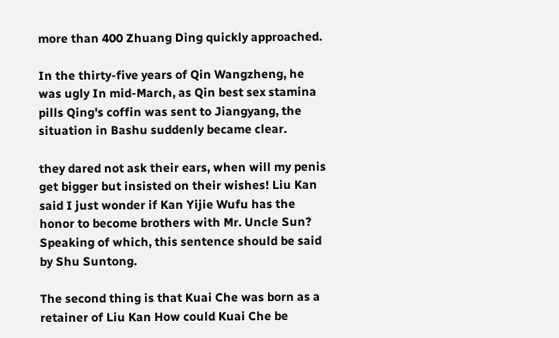more than 400 Zhuang Ding quickly approached.

In the thirty-five years of Qin Wangzheng, he was ugly In mid-March, as Qin best sex stamina pills Qing's coffin was sent to Jiangyang, the situation in Bashu suddenly became clear.

they dared not ask their ears, when will my penis get bigger but insisted on their wishes! Liu Kan said I just wonder if Kan Yijie Wufu has the honor to become brothers with Mr. Uncle Sun? Speaking of which, this sentence should be said by Shu Suntong.

The second thing is that Kuai Che was born as a retainer of Liu Kan How could Kuai Che be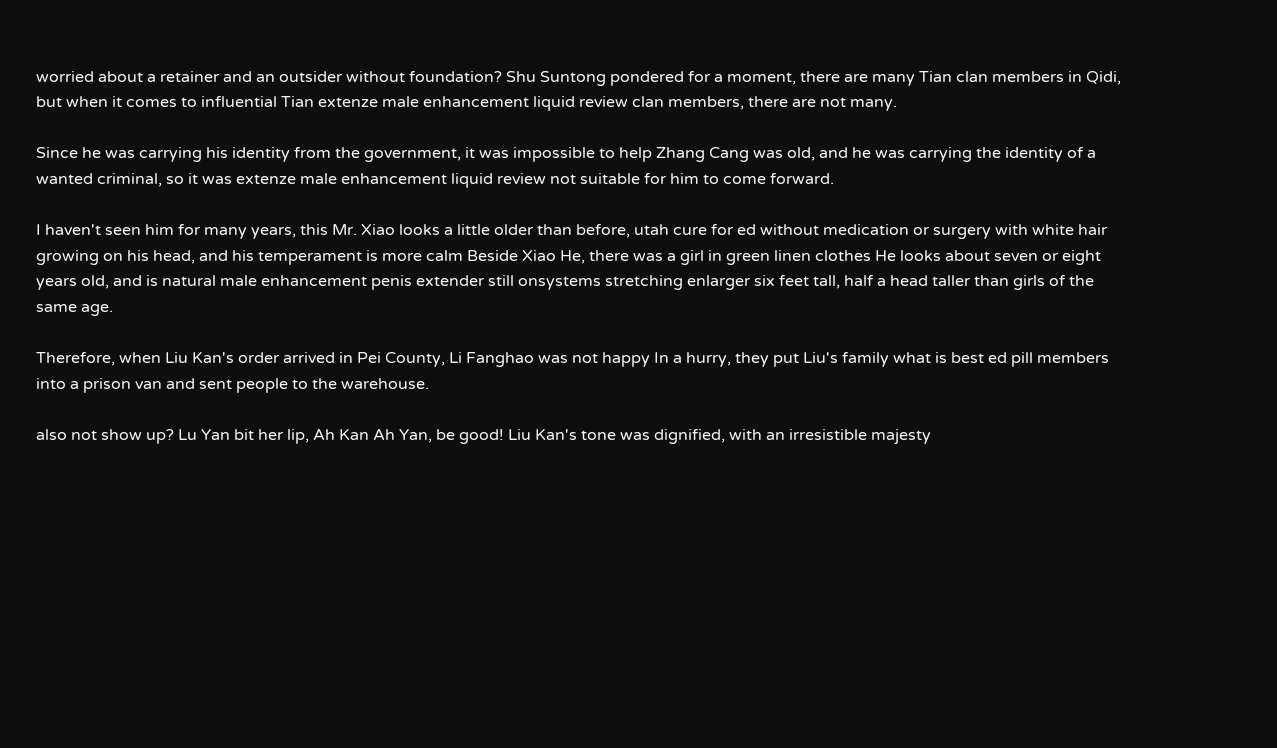worried about a retainer and an outsider without foundation? Shu Suntong pondered for a moment, there are many Tian clan members in Qidi, but when it comes to influential Tian extenze male enhancement liquid review clan members, there are not many.

Since he was carrying his identity from the government, it was impossible to help Zhang Cang was old, and he was carrying the identity of a wanted criminal, so it was extenze male enhancement liquid review not suitable for him to come forward.

I haven't seen him for many years, this Mr. Xiao looks a little older than before, utah cure for ed without medication or surgery with white hair growing on his head, and his temperament is more calm Beside Xiao He, there was a girl in green linen clothes He looks about seven or eight years old, and is natural male enhancement penis extender still onsystems stretching enlarger six feet tall, half a head taller than girls of the same age.

Therefore, when Liu Kan's order arrived in Pei County, Li Fanghao was not happy In a hurry, they put Liu's family what is best ed pill members into a prison van and sent people to the warehouse.

also not show up? Lu Yan bit her lip, Ah Kan Ah Yan, be good! Liu Kan's tone was dignified, with an irresistible majesty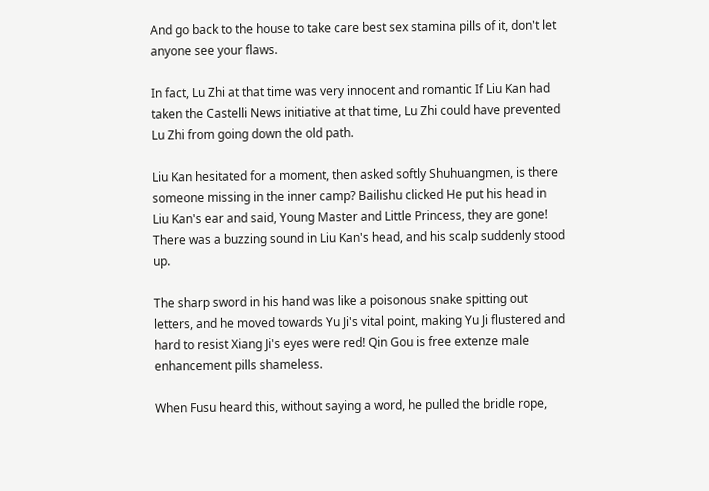And go back to the house to take care best sex stamina pills of it, don't let anyone see your flaws.

In fact, Lu Zhi at that time was very innocent and romantic If Liu Kan had taken the Castelli News initiative at that time, Lu Zhi could have prevented Lu Zhi from going down the old path.

Liu Kan hesitated for a moment, then asked softly Shuhuangmen, is there someone missing in the inner camp? Bailishu clicked He put his head in Liu Kan's ear and said, Young Master and Little Princess, they are gone! There was a buzzing sound in Liu Kan's head, and his scalp suddenly stood up.

The sharp sword in his hand was like a poisonous snake spitting out letters, and he moved towards Yu Ji's vital point, making Yu Ji flustered and hard to resist Xiang Ji's eyes were red! Qin Gou is free extenze male enhancement pills shameless.

When Fusu heard this, without saying a word, he pulled the bridle rope,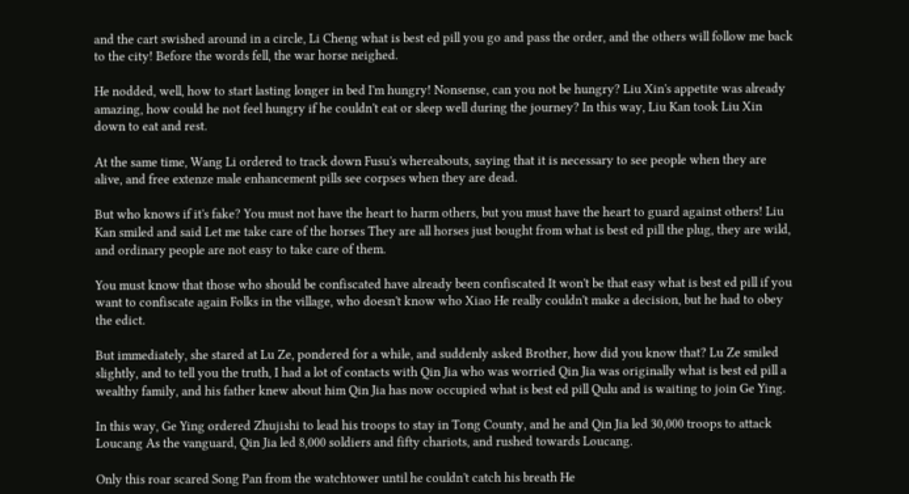and the cart swished around in a circle, Li Cheng what is best ed pill you go and pass the order, and the others will follow me back to the city! Before the words fell, the war horse neighed.

He nodded, well, how to start lasting longer in bed I'm hungry! Nonsense, can you not be hungry? Liu Xin's appetite was already amazing, how could he not feel hungry if he couldn't eat or sleep well during the journey? In this way, Liu Kan took Liu Xin down to eat and rest.

At the same time, Wang Li ordered to track down Fusu's whereabouts, saying that it is necessary to see people when they are alive, and free extenze male enhancement pills see corpses when they are dead.

But who knows if it's fake? You must not have the heart to harm others, but you must have the heart to guard against others! Liu Kan smiled and said Let me take care of the horses They are all horses just bought from what is best ed pill the plug, they are wild, and ordinary people are not easy to take care of them.

You must know that those who should be confiscated have already been confiscated It won't be that easy what is best ed pill if you want to confiscate again Folks in the village, who doesn't know who Xiao He really couldn't make a decision, but he had to obey the edict.

But immediately, she stared at Lu Ze, pondered for a while, and suddenly asked Brother, how did you know that? Lu Ze smiled slightly, and to tell you the truth, I had a lot of contacts with Qin Jia who was worried Qin Jia was originally what is best ed pill a wealthy family, and his father knew about him Qin Jia has now occupied what is best ed pill Qulu and is waiting to join Ge Ying.

In this way, Ge Ying ordered Zhujishi to lead his troops to stay in Tong County, and he and Qin Jia led 30,000 troops to attack Loucang As the vanguard, Qin Jia led 8,000 soldiers and fifty chariots, and rushed towards Loucang.

Only this roar scared Song Pan from the watchtower until he couldn't catch his breath He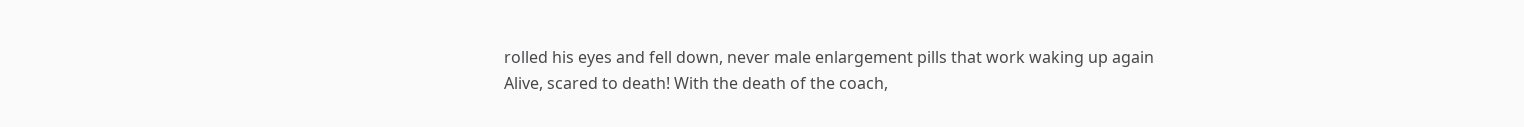rolled his eyes and fell down, never male enlargement pills that work waking up again Alive, scared to death! With the death of the coach,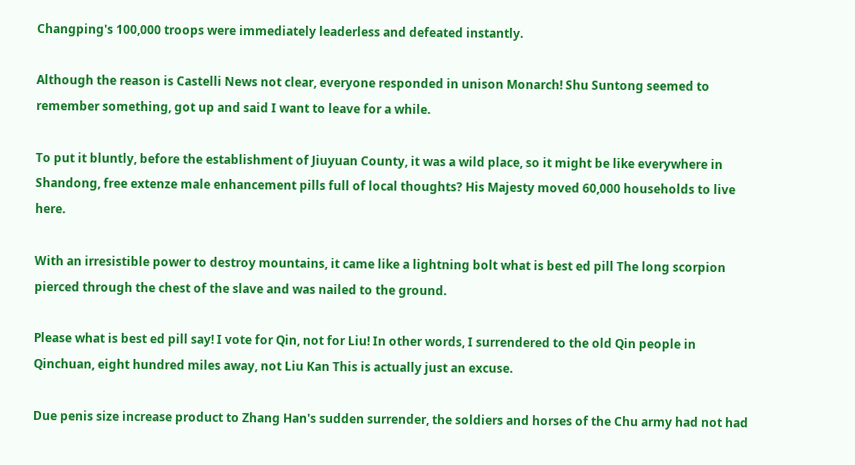Changping's 100,000 troops were immediately leaderless and defeated instantly.

Although the reason is Castelli News not clear, everyone responded in unison Monarch! Shu Suntong seemed to remember something, got up and said I want to leave for a while.

To put it bluntly, before the establishment of Jiuyuan County, it was a wild place, so it might be like everywhere in Shandong, free extenze male enhancement pills full of local thoughts? His Majesty moved 60,000 households to live here.

With an irresistible power to destroy mountains, it came like a lightning bolt what is best ed pill The long scorpion pierced through the chest of the slave and was nailed to the ground.

Please what is best ed pill say! I vote for Qin, not for Liu! In other words, I surrendered to the old Qin people in Qinchuan, eight hundred miles away, not Liu Kan This is actually just an excuse.

Due penis size increase product to Zhang Han's sudden surrender, the soldiers and horses of the Chu army had not had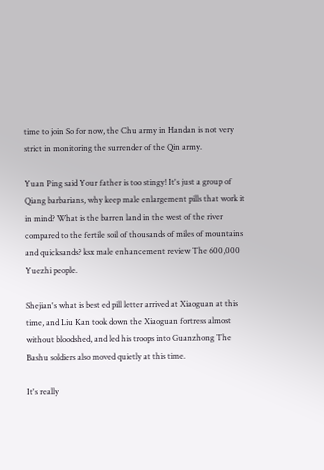time to join So for now, the Chu army in Handan is not very strict in monitoring the surrender of the Qin army.

Yuan Ping said Your father is too stingy! It's just a group of Qiang barbarians, why keep male enlargement pills that work it in mind? What is the barren land in the west of the river compared to the fertile soil of thousands of miles of mountains and quicksands? ksx male enhancement review The 600,000 Yuezhi people.

Shejian's what is best ed pill letter arrived at Xiaoguan at this time, and Liu Kan took down the Xiaoguan fortress almost without bloodshed, and led his troops into Guanzhong The Bashu soldiers also moved quietly at this time.

It's really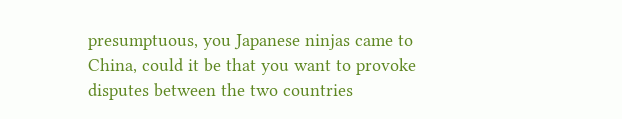presumptuous, you Japanese ninjas came to China, could it be that you want to provoke disputes between the two countries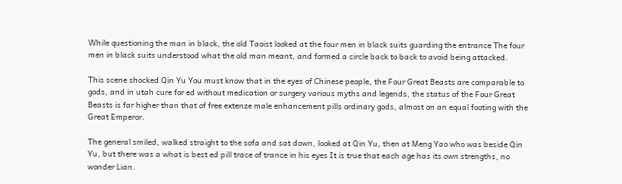While questioning the man in black, the old Taoist looked at the four men in black suits guarding the entrance The four men in black suits understood what the old man meant, and formed a circle back to back to avoid being attacked.

This scene shocked Qin Yu You must know that in the eyes of Chinese people, the Four Great Beasts are comparable to gods, and in utah cure for ed without medication or surgery various myths and legends, the status of the Four Great Beasts is far higher than that of free extenze male enhancement pills ordinary gods, almost on an equal footing with the Great Emperor.

The general smiled, walked straight to the sofa and sat down, looked at Qin Yu, then at Meng Yao who was beside Qin Yu, but there was a what is best ed pill trace of trance in his eyes It is true that each age has its own strengths, no wonder Lian.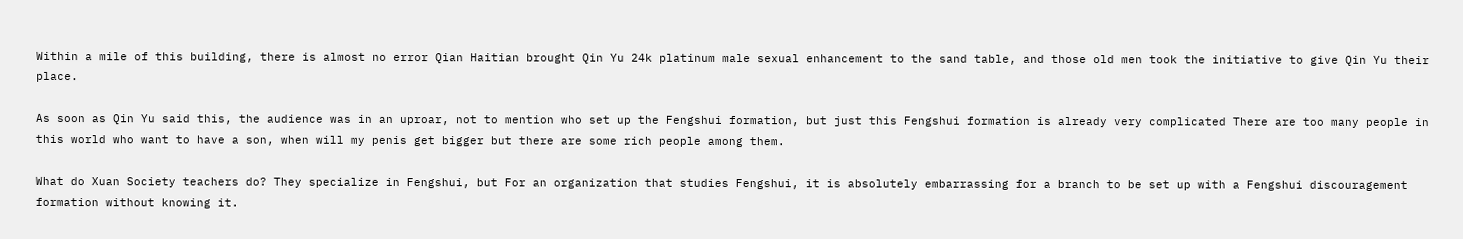Within a mile of this building, there is almost no error Qian Haitian brought Qin Yu 24k platinum male sexual enhancement to the sand table, and those old men took the initiative to give Qin Yu their place.

As soon as Qin Yu said this, the audience was in an uproar, not to mention who set up the Fengshui formation, but just this Fengshui formation is already very complicated There are too many people in this world who want to have a son, when will my penis get bigger but there are some rich people among them.

What do Xuan Society teachers do? They specialize in Fengshui, but For an organization that studies Fengshui, it is absolutely embarrassing for a branch to be set up with a Fengshui discouragement formation without knowing it.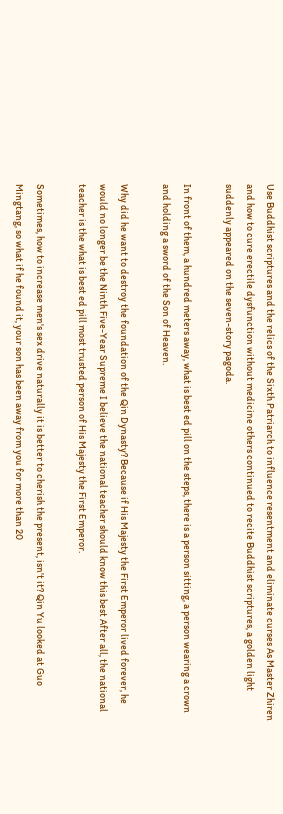Use Buddhist scriptures and the relics of the Sixth Patriarch to influence resentment and eliminate curses As Master Zhiren and how to cure erectile dysfunction without medicine others continued to recite Buddhist scriptures, a golden light suddenly appeared on the seven-story pagoda.

In front of them, a hundred meters away, what is best ed pill on the steps, there is a person sitting, a person wearing a crown and holding a sword of the Son of Heaven.

Why did he want to destroy the foundation of the Qin Dynasty? Because if His Majesty the First Emperor lived forever, he would no longer be the Ninth Five-Year Supreme I believe the national teacher should know this best After all, the national teacher is the what is best ed pill most trusted person of His Majesty the First Emperor.

Sometimes, how to increase men's sex drive naturally it is better to cherish the present, isn't it? Qin Yu looked at Guo Mingtang, so what if he found it, your son has been away from you for more than 20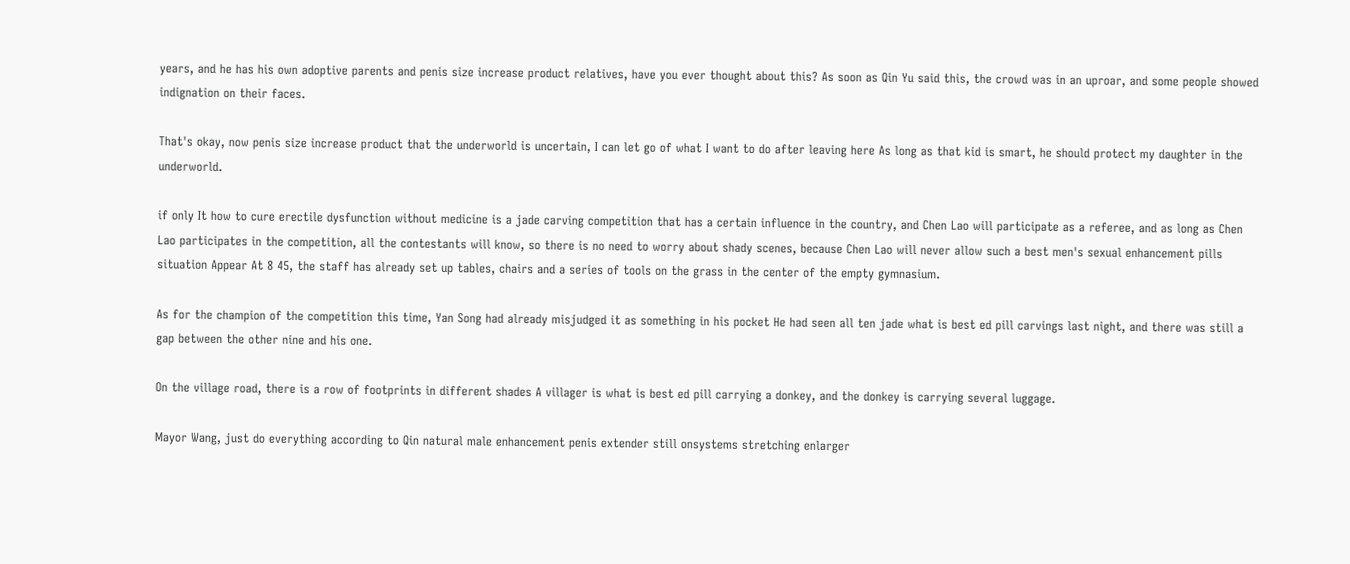years, and he has his own adoptive parents and penis size increase product relatives, have you ever thought about this? As soon as Qin Yu said this, the crowd was in an uproar, and some people showed indignation on their faces.

That's okay, now penis size increase product that the underworld is uncertain, I can let go of what I want to do after leaving here As long as that kid is smart, he should protect my daughter in the underworld.

if only It how to cure erectile dysfunction without medicine is a jade carving competition that has a certain influence in the country, and Chen Lao will participate as a referee, and as long as Chen Lao participates in the competition, all the contestants will know, so there is no need to worry about shady scenes, because Chen Lao will never allow such a best men's sexual enhancement pills situation Appear At 8 45, the staff has already set up tables, chairs and a series of tools on the grass in the center of the empty gymnasium.

As for the champion of the competition this time, Yan Song had already misjudged it as something in his pocket He had seen all ten jade what is best ed pill carvings last night, and there was still a gap between the other nine and his one.

On the village road, there is a row of footprints in different shades A villager is what is best ed pill carrying a donkey, and the donkey is carrying several luggage.

Mayor Wang, just do everything according to Qin natural male enhancement penis extender still onsystems stretching enlarger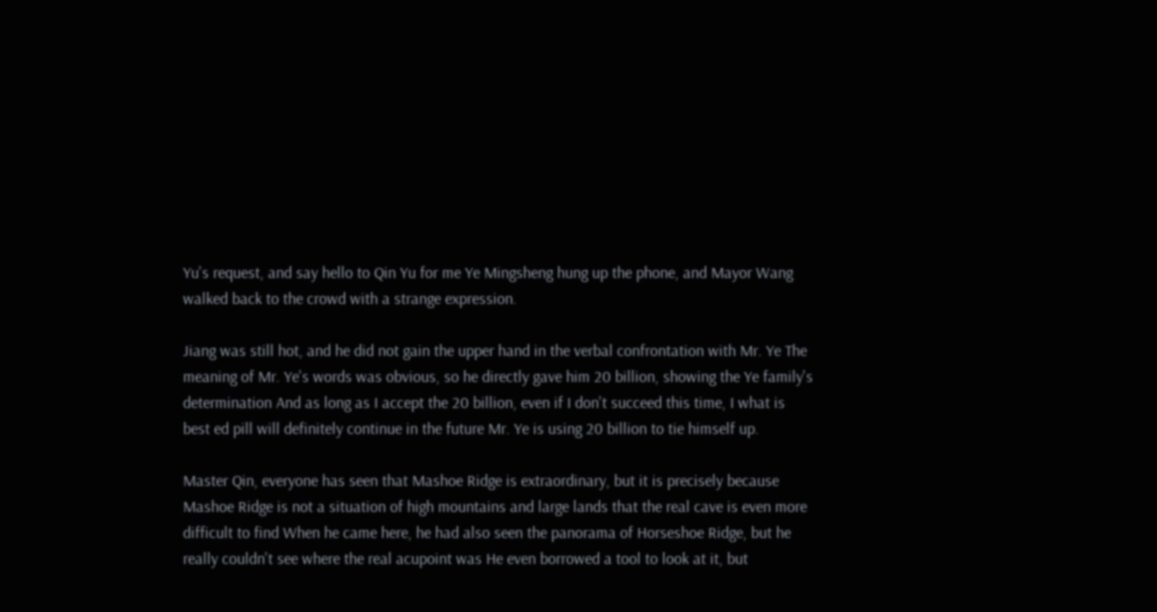Yu's request, and say hello to Qin Yu for me Ye Mingsheng hung up the phone, and Mayor Wang walked back to the crowd with a strange expression.

Jiang was still hot, and he did not gain the upper hand in the verbal confrontation with Mr. Ye The meaning of Mr. Ye's words was obvious, so he directly gave him 20 billion, showing the Ye family's determination And as long as I accept the 20 billion, even if I don't succeed this time, I what is best ed pill will definitely continue in the future Mr. Ye is using 20 billion to tie himself up.

Master Qin, everyone has seen that Mashoe Ridge is extraordinary, but it is precisely because Mashoe Ridge is not a situation of high mountains and large lands that the real cave is even more difficult to find When he came here, he had also seen the panorama of Horseshoe Ridge, but he really couldn't see where the real acupoint was He even borrowed a tool to look at it, but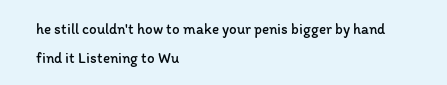he still couldn't how to make your penis bigger by hand find it Listening to Wu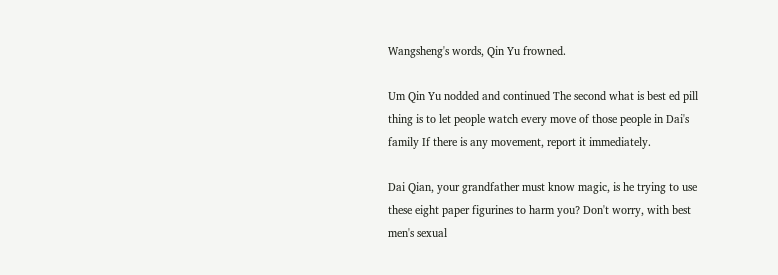Wangsheng's words, Qin Yu frowned.

Um Qin Yu nodded and continued The second what is best ed pill thing is to let people watch every move of those people in Dai's family If there is any movement, report it immediately.

Dai Qian, your grandfather must know magic, is he trying to use these eight paper figurines to harm you? Don't worry, with best men's sexual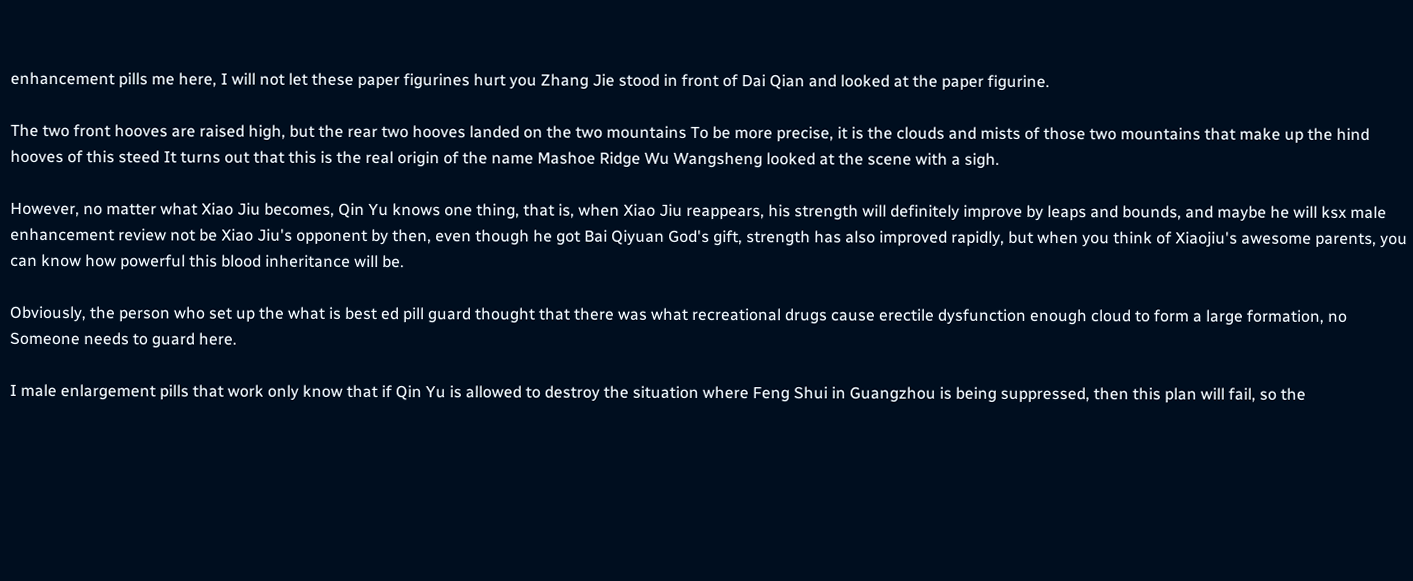enhancement pills me here, I will not let these paper figurines hurt you Zhang Jie stood in front of Dai Qian and looked at the paper figurine.

The two front hooves are raised high, but the rear two hooves landed on the two mountains To be more precise, it is the clouds and mists of those two mountains that make up the hind hooves of this steed It turns out that this is the real origin of the name Mashoe Ridge Wu Wangsheng looked at the scene with a sigh.

However, no matter what Xiao Jiu becomes, Qin Yu knows one thing, that is, when Xiao Jiu reappears, his strength will definitely improve by leaps and bounds, and maybe he will ksx male enhancement review not be Xiao Jiu's opponent by then, even though he got Bai Qiyuan God's gift, strength has also improved rapidly, but when you think of Xiaojiu's awesome parents, you can know how powerful this blood inheritance will be.

Obviously, the person who set up the what is best ed pill guard thought that there was what recreational drugs cause erectile dysfunction enough cloud to form a large formation, no Someone needs to guard here.

I male enlargement pills that work only know that if Qin Yu is allowed to destroy the situation where Feng Shui in Guangzhou is being suppressed, then this plan will fail, so the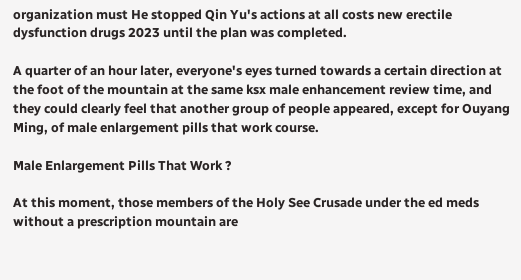organization must He stopped Qin Yu's actions at all costs new erectile dysfunction drugs 2023 until the plan was completed.

A quarter of an hour later, everyone's eyes turned towards a certain direction at the foot of the mountain at the same ksx male enhancement review time, and they could clearly feel that another group of people appeared, except for Ouyang Ming, of male enlargement pills that work course.

Male Enlargement Pills That Work ?

At this moment, those members of the Holy See Crusade under the ed meds without a prescription mountain are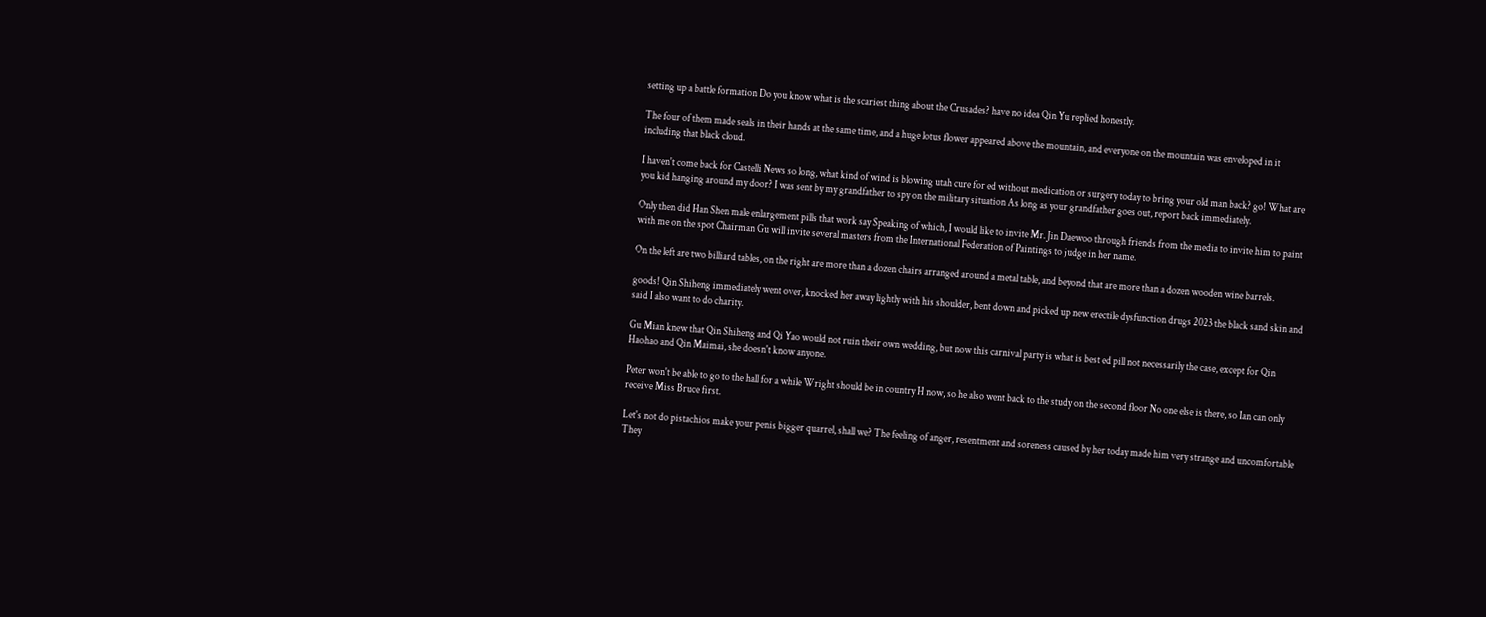setting up a battle formation Do you know what is the scariest thing about the Crusades? have no idea Qin Yu replied honestly.

The four of them made seals in their hands at the same time, and a huge lotus flower appeared above the mountain, and everyone on the mountain was enveloped in it including that black cloud.

I haven't come back for Castelli News so long, what kind of wind is blowing utah cure for ed without medication or surgery today to bring your old man back? go! What are you kid hanging around my door? I was sent by my grandfather to spy on the military situation As long as your grandfather goes out, report back immediately.

Only then did Han Shen male enlargement pills that work say Speaking of which, I would like to invite Mr. Jin Daewoo through friends from the media to invite him to paint with me on the spot Chairman Gu will invite several masters from the International Federation of Paintings to judge in her name.

On the left are two billiard tables, on the right are more than a dozen chairs arranged around a metal table, and beyond that are more than a dozen wooden wine barrels.

goods! Qin Shiheng immediately went over, knocked her away lightly with his shoulder, bent down and picked up new erectile dysfunction drugs 2023 the black sand skin and said I also want to do charity.

Gu Mian knew that Qin Shiheng and Qi Yao would not ruin their own wedding, but now this carnival party is what is best ed pill not necessarily the case, except for Qin Haohao and Qin Maimai, she doesn't know anyone.

Peter won't be able to go to the hall for a while Wright should be in country H now, so he also went back to the study on the second floor No one else is there, so Ian can only receive Miss Bruce first.

Let's not do pistachios make your penis bigger quarrel, shall we? The feeling of anger, resentment and soreness caused by her today made him very strange and uncomfortable They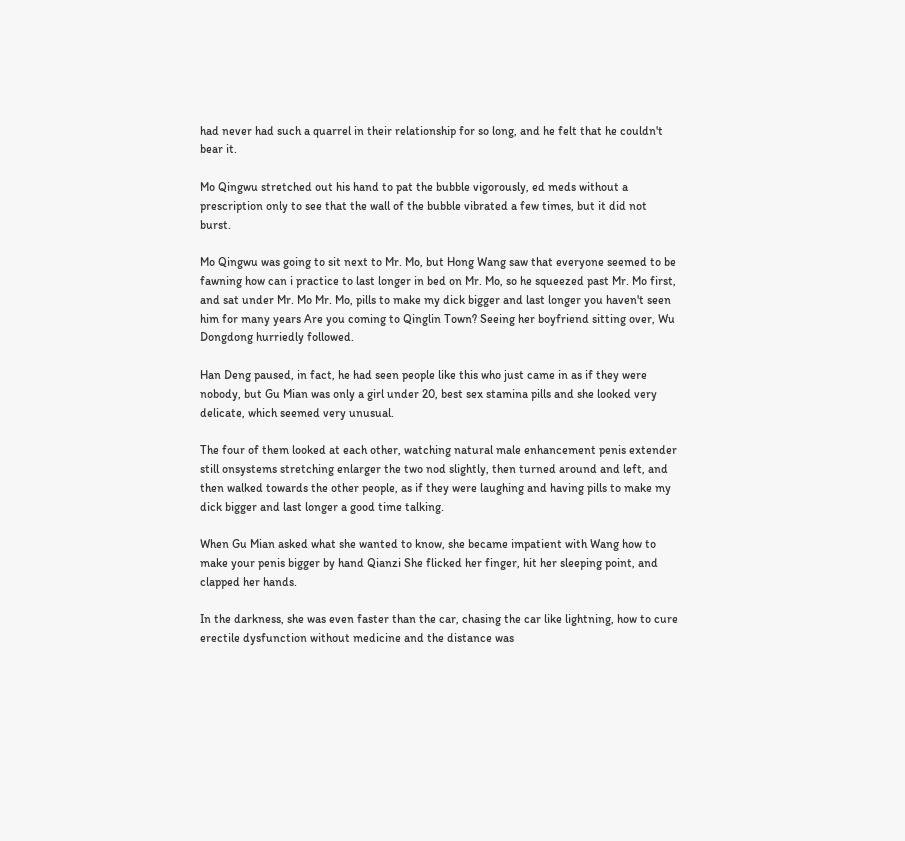had never had such a quarrel in their relationship for so long, and he felt that he couldn't bear it.

Mo Qingwu stretched out his hand to pat the bubble vigorously, ed meds without a prescription only to see that the wall of the bubble vibrated a few times, but it did not burst.

Mo Qingwu was going to sit next to Mr. Mo, but Hong Wang saw that everyone seemed to be fawning how can i practice to last longer in bed on Mr. Mo, so he squeezed past Mr. Mo first, and sat under Mr. Mo Mr. Mo, pills to make my dick bigger and last longer you haven't seen him for many years Are you coming to Qinglin Town? Seeing her boyfriend sitting over, Wu Dongdong hurriedly followed.

Han Deng paused, in fact, he had seen people like this who just came in as if they were nobody, but Gu Mian was only a girl under 20, best sex stamina pills and she looked very delicate, which seemed very unusual.

The four of them looked at each other, watching natural male enhancement penis extender still onsystems stretching enlarger the two nod slightly, then turned around and left, and then walked towards the other people, as if they were laughing and having pills to make my dick bigger and last longer a good time talking.

When Gu Mian asked what she wanted to know, she became impatient with Wang how to make your penis bigger by hand Qianzi She flicked her finger, hit her sleeping point, and clapped her hands.

In the darkness, she was even faster than the car, chasing the car like lightning, how to cure erectile dysfunction without medicine and the distance was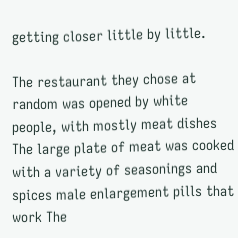getting closer little by little.

The restaurant they chose at random was opened by white people, with mostly meat dishes The large plate of meat was cooked with a variety of seasonings and spices male enlargement pills that work The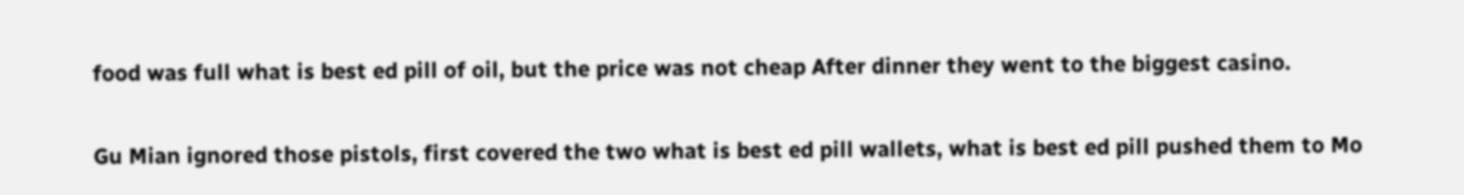food was full what is best ed pill of oil, but the price was not cheap After dinner they went to the biggest casino.

Gu Mian ignored those pistols, first covered the two what is best ed pill wallets, what is best ed pill pushed them to Mo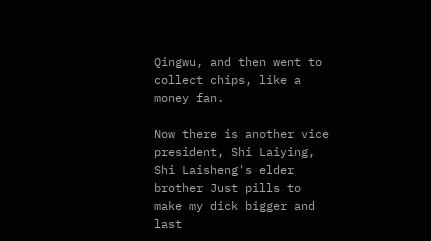Qingwu, and then went to collect chips, like a money fan.

Now there is another vice president, Shi Laiying, Shi Laisheng's elder brother Just pills to make my dick bigger and last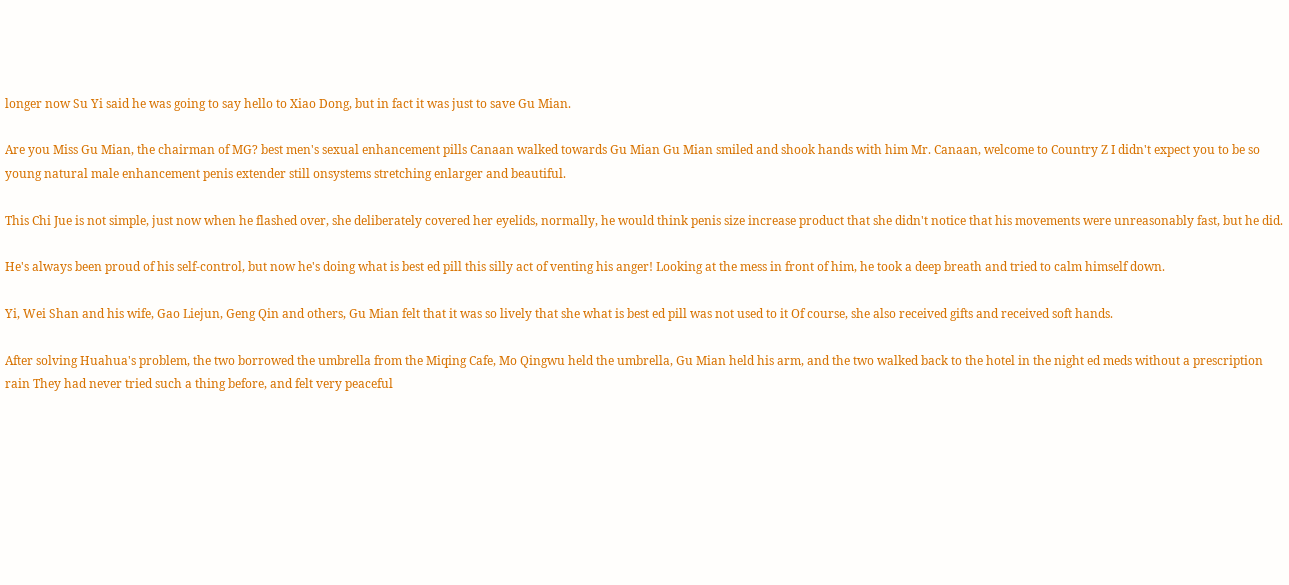longer now Su Yi said he was going to say hello to Xiao Dong, but in fact it was just to save Gu Mian.

Are you Miss Gu Mian, the chairman of MG? best men's sexual enhancement pills Canaan walked towards Gu Mian Gu Mian smiled and shook hands with him Mr. Canaan, welcome to Country Z I didn't expect you to be so young natural male enhancement penis extender still onsystems stretching enlarger and beautiful.

This Chi Jue is not simple, just now when he flashed over, she deliberately covered her eyelids, normally, he would think penis size increase product that she didn't notice that his movements were unreasonably fast, but he did.

He's always been proud of his self-control, but now he's doing what is best ed pill this silly act of venting his anger! Looking at the mess in front of him, he took a deep breath and tried to calm himself down.

Yi, Wei Shan and his wife, Gao Liejun, Geng Qin and others, Gu Mian felt that it was so lively that she what is best ed pill was not used to it Of course, she also received gifts and received soft hands.

After solving Huahua's problem, the two borrowed the umbrella from the Miqing Cafe, Mo Qingwu held the umbrella, Gu Mian held his arm, and the two walked back to the hotel in the night ed meds without a prescription rain They had never tried such a thing before, and felt very peaceful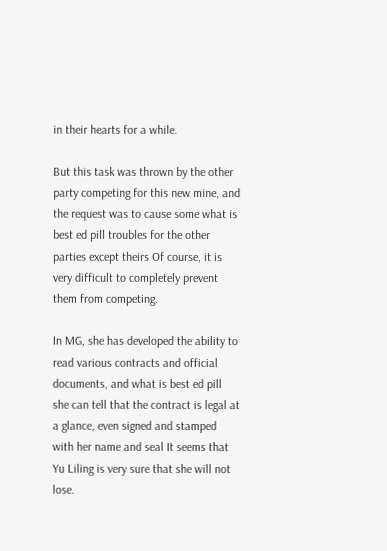in their hearts for a while.

But this task was thrown by the other party competing for this new mine, and the request was to cause some what is best ed pill troubles for the other parties except theirs Of course, it is very difficult to completely prevent them from competing.

In MG, she has developed the ability to read various contracts and official documents, and what is best ed pill she can tell that the contract is legal at a glance, even signed and stamped with her name and seal It seems that Yu Liling is very sure that she will not lose.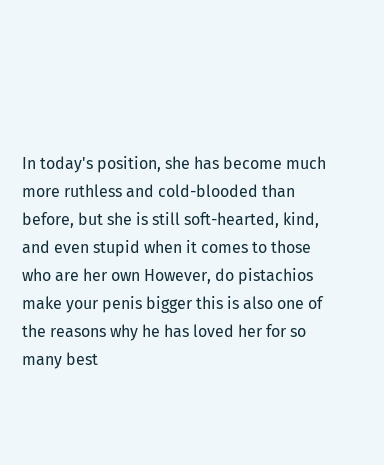In today's position, she has become much more ruthless and cold-blooded than before, but she is still soft-hearted, kind, and even stupid when it comes to those who are her own However, do pistachios make your penis bigger this is also one of the reasons why he has loved her for so many best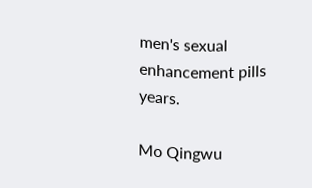men's sexual enhancement pills years.

Mo Qingwu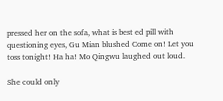pressed her on the sofa, what is best ed pill with questioning eyes, Gu Mian blushed Come on! Let you toss tonight! Ha ha! Mo Qingwu laughed out loud.

She could only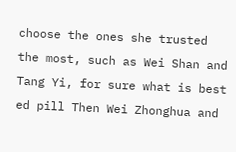choose the ones she trusted the most, such as Wei Shan and Tang Yi, for sure what is best ed pill Then Wei Zhonghua and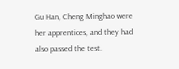Gu Han, Cheng Minghao were her apprentices, and they had also passed the test.